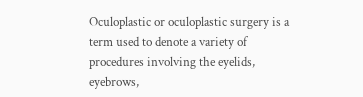Oculoplastic or oculoplastic surgery is a term used to denote a variety of procedures involving the eyelids, eyebrows,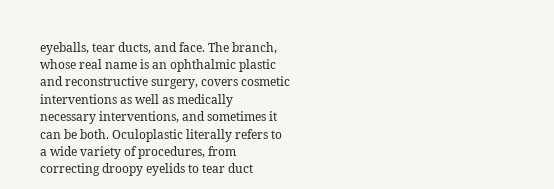eyeballs, tear ducts, and face. The branch, whose real name is an ophthalmic plastic and reconstructive surgery, covers cosmetic interventions as well as medically necessary interventions, and sometimes it can be both. Oculoplastic literally refers to a wide variety of procedures, from correcting droopy eyelids to tear duct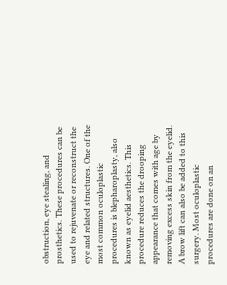obstruction, eye stealing, and prosthetics. These procedures can be used to rejuvenate or reconstruct the eye and related structures. One of the most common oculoplastic procedures is blepharoplasty, also known as eyelid aesthetics. This procedure reduces the drooping appearance that comes with age by removing excess skin from the eyelid. A brow lift can also be added to this surgery. Most oculoplastic procedures are done on an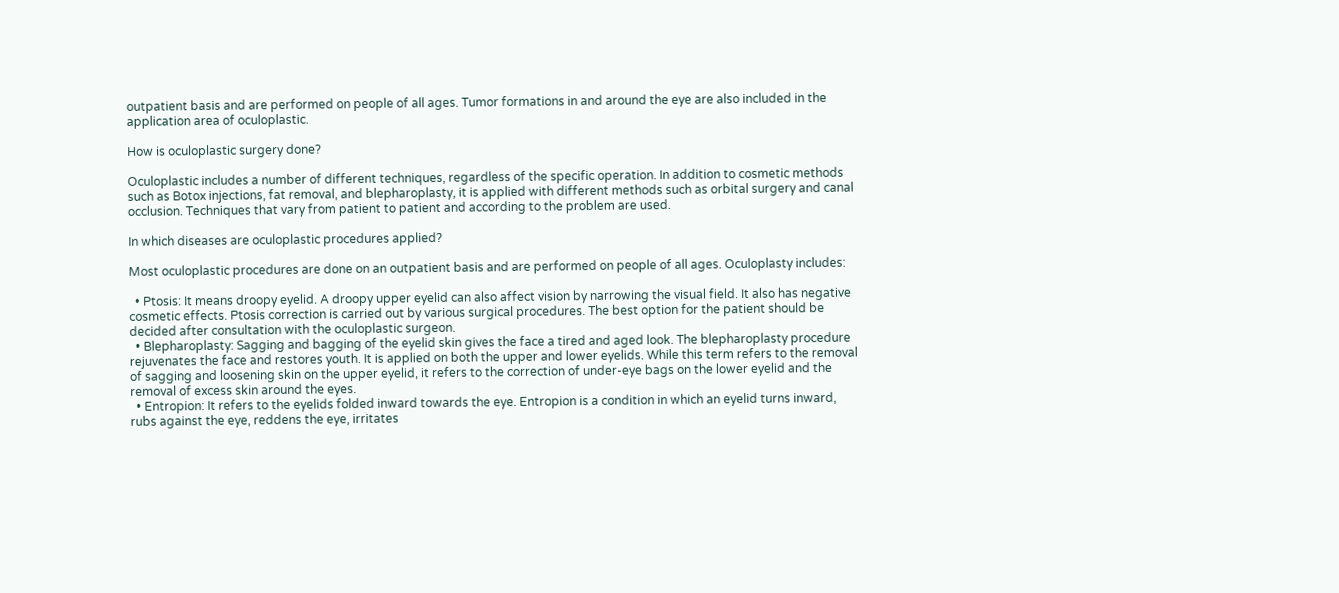outpatient basis and are performed on people of all ages. Tumor formations in and around the eye are also included in the application area of oculoplastic.

How is oculoplastic surgery done?

Oculoplastic includes a number of different techniques, regardless of the specific operation. In addition to cosmetic methods such as Botox injections, fat removal, and blepharoplasty, it is applied with different methods such as orbital surgery and canal occlusion. Techniques that vary from patient to patient and according to the problem are used.

In which diseases are oculoplastic procedures applied?

Most oculoplastic procedures are done on an outpatient basis and are performed on people of all ages. Oculoplasty includes:

  • Ptosis: It means droopy eyelid. A droopy upper eyelid can also affect vision by narrowing the visual field. It also has negative cosmetic effects. Ptosis correction is carried out by various surgical procedures. The best option for the patient should be decided after consultation with the oculoplastic surgeon.
  • Blepharoplasty: Sagging and bagging of the eyelid skin gives the face a tired and aged look. The blepharoplasty procedure rejuvenates the face and restores youth. It is applied on both the upper and lower eyelids. While this term refers to the removal of sagging and loosening skin on the upper eyelid, it refers to the correction of under-eye bags on the lower eyelid and the removal of excess skin around the eyes.
  • Entropion: It refers to the eyelids folded inward towards the eye. Entropion is a condition in which an eyelid turns inward, rubs against the eye, reddens the eye, irritates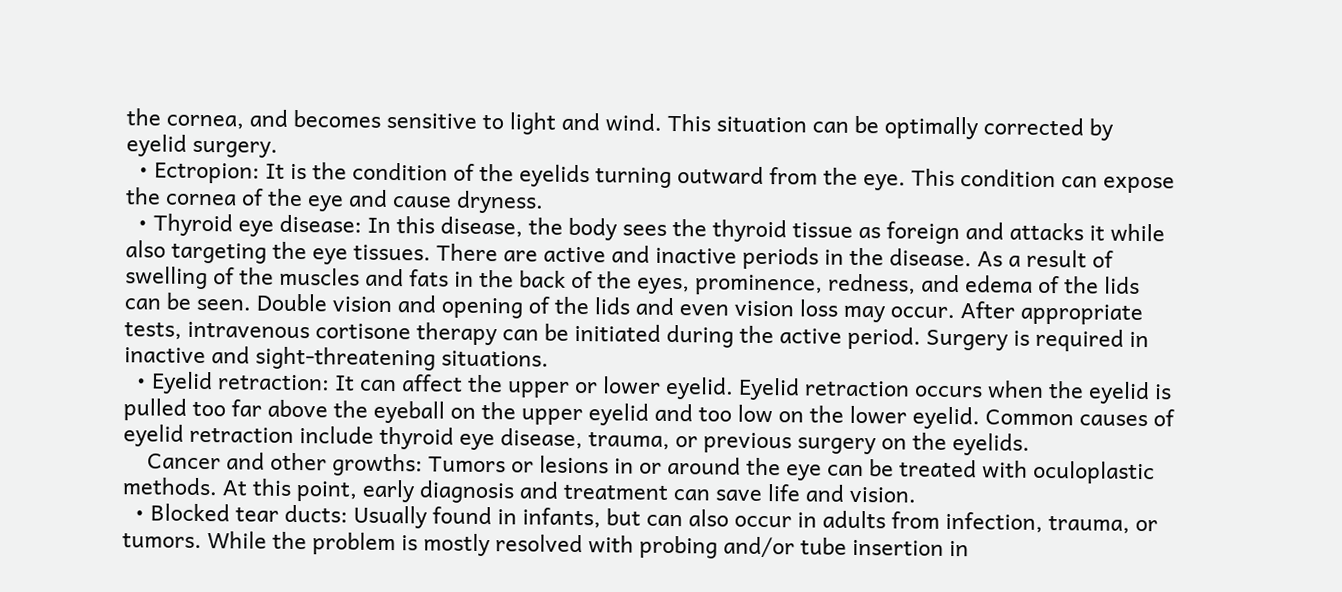the cornea, and becomes sensitive to light and wind. This situation can be optimally corrected by eyelid surgery.
  • Ectropion: It is the condition of the eyelids turning outward from the eye. This condition can expose the cornea of the eye and cause dryness.
  • Thyroid eye disease: In this disease, the body sees the thyroid tissue as foreign and attacks it while also targeting the eye tissues. There are active and inactive periods in the disease. As a result of swelling of the muscles and fats in the back of the eyes, prominence, redness, and edema of the lids can be seen. Double vision and opening of the lids and even vision loss may occur. After appropriate tests, intravenous cortisone therapy can be initiated during the active period. Surgery is required in inactive and sight-threatening situations.
  • Eyelid retraction: It can affect the upper or lower eyelid. Eyelid retraction occurs when the eyelid is pulled too far above the eyeball on the upper eyelid and too low on the lower eyelid. Common causes of eyelid retraction include thyroid eye disease, trauma, or previous surgery on the eyelids.
    Cancer and other growths: Tumors or lesions in or around the eye can be treated with oculoplastic methods. At this point, early diagnosis and treatment can save life and vision.
  • Blocked tear ducts: Usually found in infants, but can also occur in adults from infection, trauma, or tumors. While the problem is mostly resolved with probing and/or tube insertion in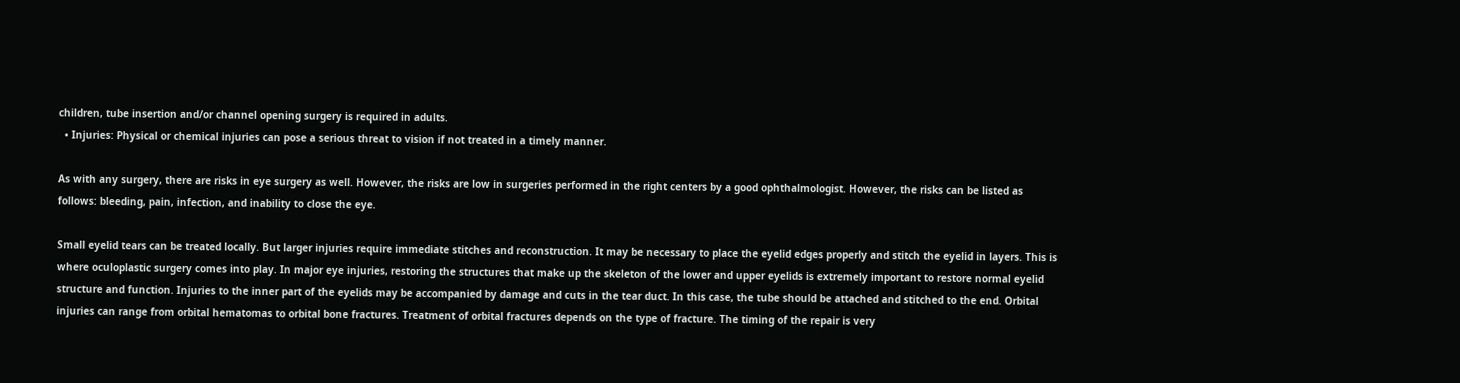children, tube insertion and/or channel opening surgery is required in adults.
  • Injuries: Physical or chemical injuries can pose a serious threat to vision if not treated in a timely manner.

As with any surgery, there are risks in eye surgery as well. However, the risks are low in surgeries performed in the right centers by a good ophthalmologist. However, the risks can be listed as follows: bleeding, pain, infection, and inability to close the eye.

Small eyelid tears can be treated locally. But larger injuries require immediate stitches and reconstruction. It may be necessary to place the eyelid edges properly and stitch the eyelid in layers. This is where oculoplastic surgery comes into play. In major eye injuries, restoring the structures that make up the skeleton of the lower and upper eyelids is extremely important to restore normal eyelid structure and function. Injuries to the inner part of the eyelids may be accompanied by damage and cuts in the tear duct. In this case, the tube should be attached and stitched to the end. Orbital injuries can range from orbital hematomas to orbital bone fractures. Treatment of orbital fractures depends on the type of fracture. The timing of the repair is very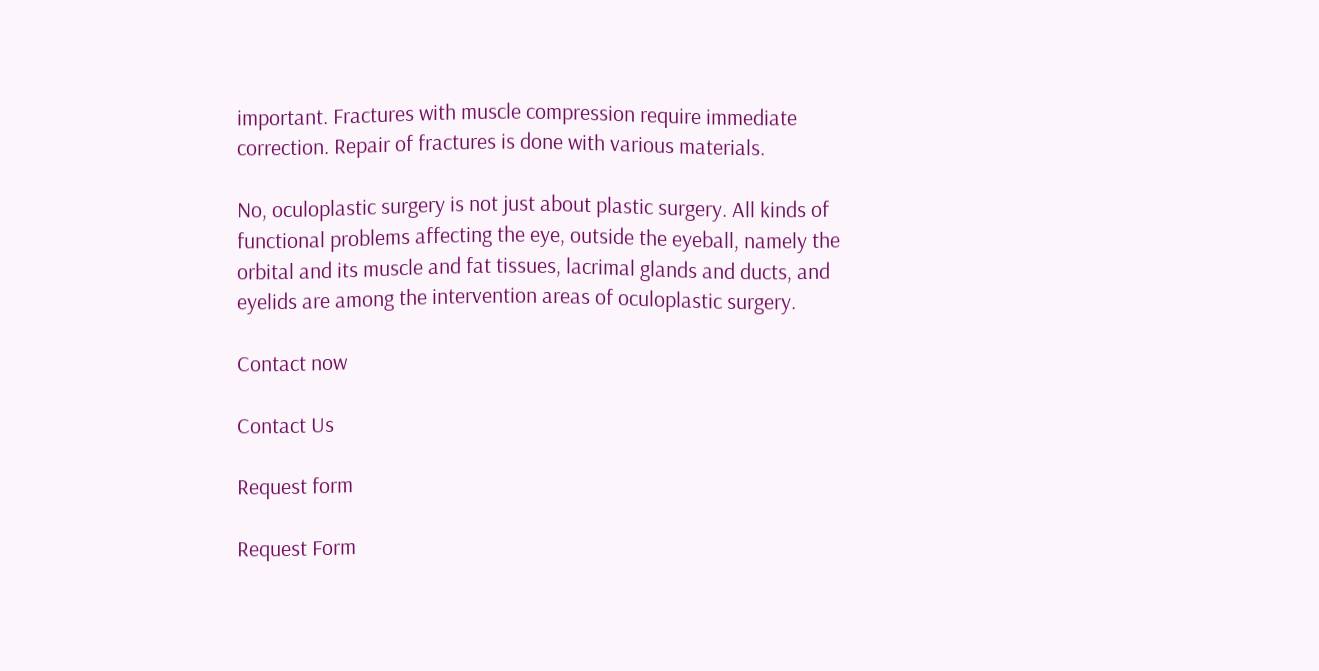important. Fractures with muscle compression require immediate correction. Repair of fractures is done with various materials.

No, oculoplastic surgery is not just about plastic surgery. All kinds of functional problems affecting the eye, outside the eyeball, namely the orbital and its muscle and fat tissues, lacrimal glands and ducts, and eyelids are among the intervention areas of oculoplastic surgery.

Contact now

Contact Us

Request form

Request Form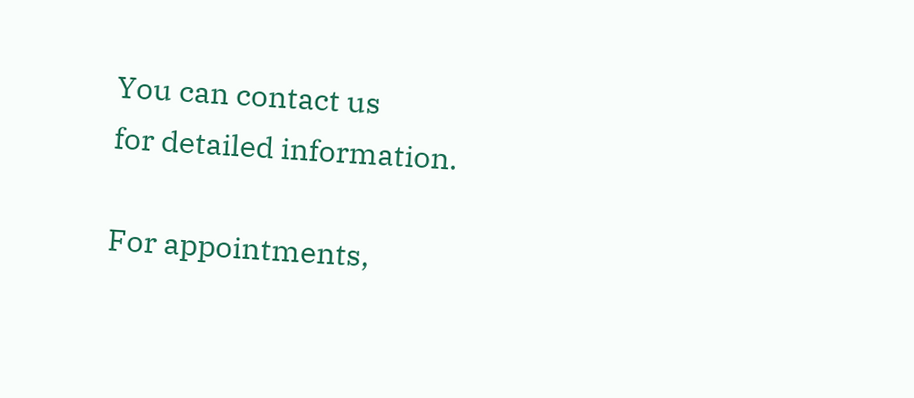You can contact us
for detailed information.

For appointments,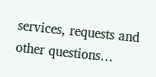services, requests and other questions…